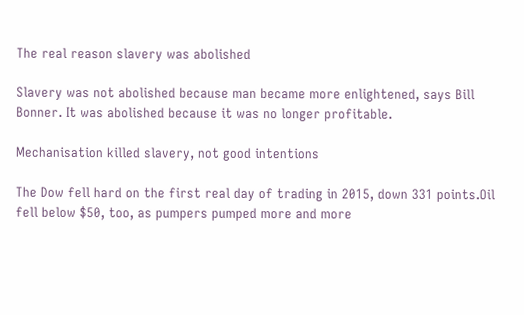The real reason slavery was abolished

Slavery was not abolished because man became more enlightened, says Bill Bonner. It was abolished because it was no longer profitable.

Mechanisation killed slavery, not good intentions

The Dow fell hard on the first real day of trading in 2015, down 331 points.Oil fell below $50, too, as pumpers pumped more and more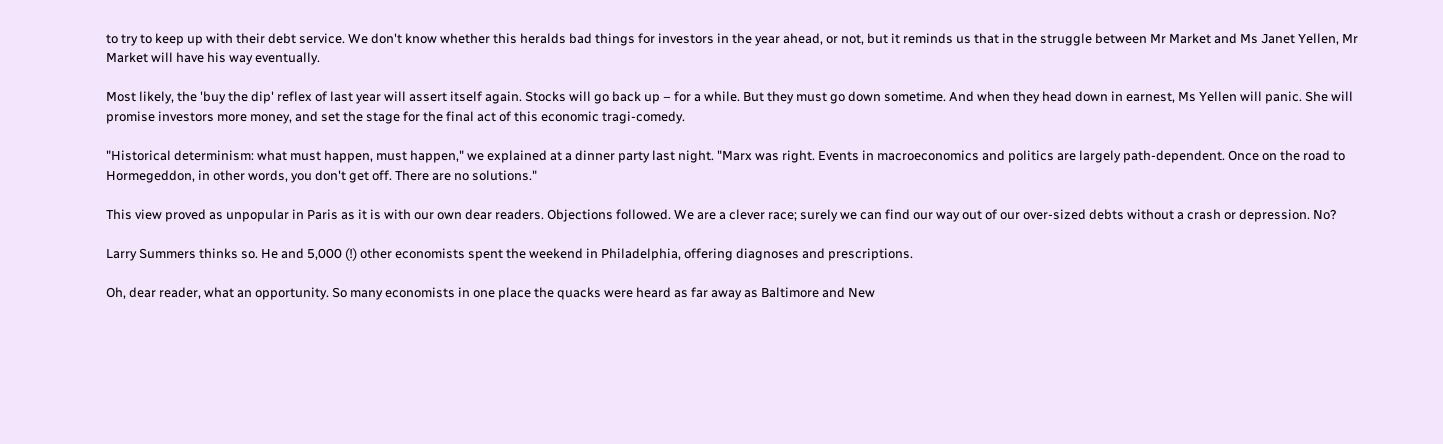to try to keep up with their debt service. We don't know whether this heralds bad things for investors in the year ahead, or not, but it reminds us that in the struggle between Mr Market and Ms Janet Yellen, Mr Market will have his way eventually.

Most likely, the 'buy the dip' reflex of last year will assert itself again. Stocks will go back up – for a while. But they must go down sometime. And when they head down in earnest, Ms Yellen will panic. She will promise investors more money, and set the stage for the final act of this economic tragi-comedy.

"Historical determinism: what must happen, must happen," we explained at a dinner party last night. "Marx was right. Events in macroeconomics and politics are largely path-dependent. Once on the road to Hormegeddon, in other words, you don't get off. There are no solutions."

This view proved as unpopular in Paris as it is with our own dear readers. Objections followed. We are a clever race; surely we can find our way out of our over-sized debts without a crash or depression. No?

Larry Summers thinks so. He and 5,000 (!) other economists spent the weekend in Philadelphia, offering diagnoses and prescriptions.

Oh, dear reader, what an opportunity. So many economists in one place the quacks were heard as far away as Baltimore and New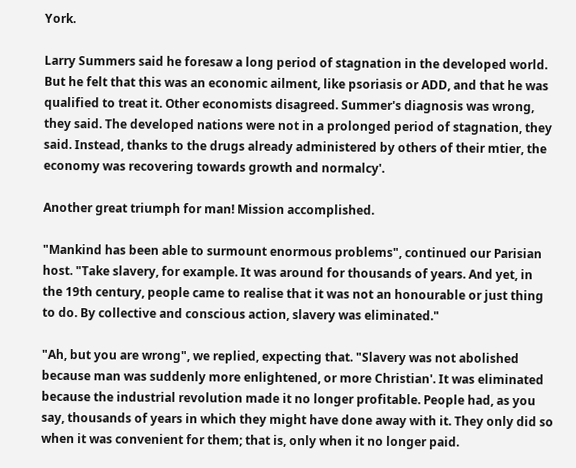York.

Larry Summers said he foresaw a long period of stagnation in the developed world. But he felt that this was an economic ailment, like psoriasis or ADD, and that he was qualified to treat it. Other economists disagreed. Summer's diagnosis was wrong, they said. The developed nations were not in a prolonged period of stagnation, they said. Instead, thanks to the drugs already administered by others of their mtier, the economy was recovering towards growth and normalcy'.

Another great triumph for man! Mission accomplished.

"Mankind has been able to surmount enormous problems", continued our Parisian host. "Take slavery, for example. It was around for thousands of years. And yet, in the 19th century, people came to realise that it was not an honourable or just thing to do. By collective and conscious action, slavery was eliminated."

"Ah, but you are wrong", we replied, expecting that. "Slavery was not abolished because man was suddenly more enlightened, or more Christian'. It was eliminated because the industrial revolution made it no longer profitable. People had, as you say, thousands of years in which they might have done away with it. They only did so when it was convenient for them; that is, only when it no longer paid.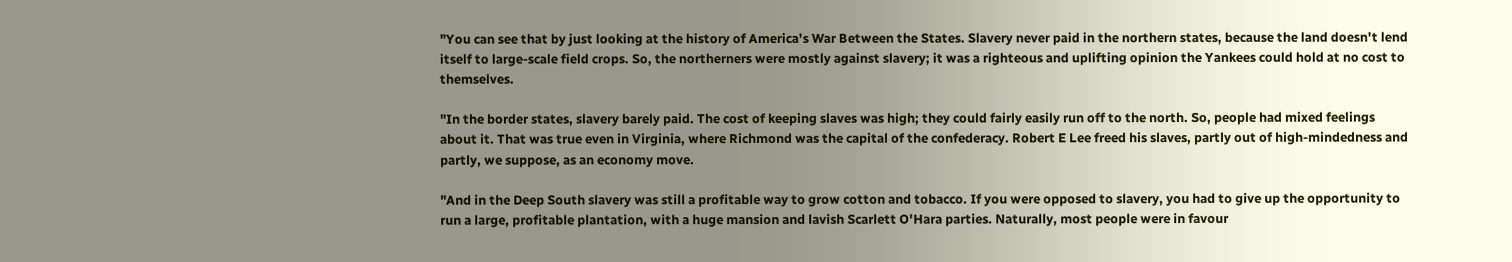"You can see that by just looking at the history of America's War Between the States. Slavery never paid in the northern states, because the land doesn't lend itself to large-scale field crops. So, the northerners were mostly against slavery; it was a righteous and uplifting opinion the Yankees could hold at no cost to themselves.

"In the border states, slavery barely paid. The cost of keeping slaves was high; they could fairly easily run off to the north. So, people had mixed feelings about it. That was true even in Virginia, where Richmond was the capital of the confederacy. Robert E Lee freed his slaves, partly out of high-mindedness and partly, we suppose, as an economy move.

"And in the Deep South slavery was still a profitable way to grow cotton and tobacco. If you were opposed to slavery, you had to give up the opportunity to run a large, profitable plantation, with a huge mansion and lavish Scarlett O'Hara parties. Naturally, most people were in favour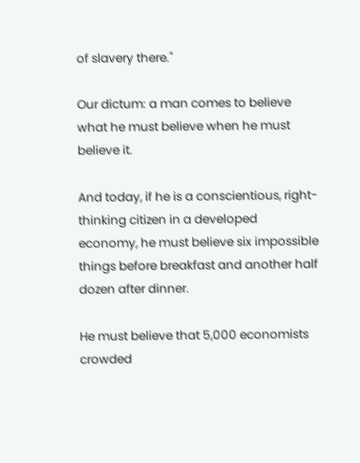of slavery there."

Our dictum: a man comes to believe what he must believe when he must believe it.

And today, if he is a conscientious, right-thinking citizen in a developed economy, he must believe six impossible things before breakfast and another half dozen after dinner.

He must believe that 5,000 economists crowded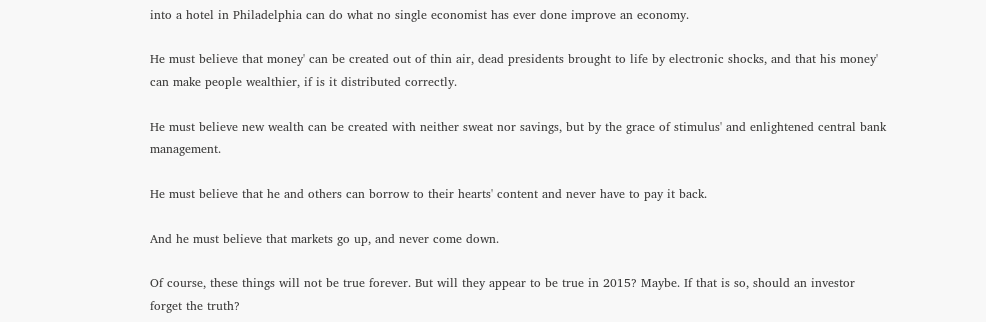into a hotel in Philadelphia can do what no single economist has ever done improve an economy.

He must believe that money' can be created out of thin air, dead presidents brought to life by electronic shocks, and that his money' can make people wealthier, if is it distributed correctly.

He must believe new wealth can be created with neither sweat nor savings, but by the grace of stimulus' and enlightened central bank management.

He must believe that he and others can borrow to their hearts' content and never have to pay it back.

And he must believe that markets go up, and never come down.

Of course, these things will not be true forever. But will they appear to be true in 2015? Maybe. If that is so, should an investor forget the truth?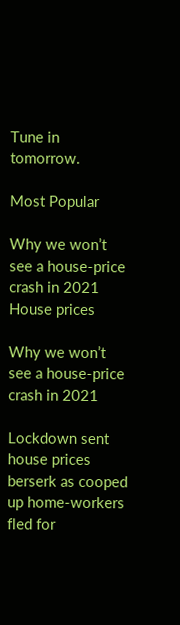Tune in tomorrow.

Most Popular

Why we won’t see a house-price crash in 2021
House prices

Why we won’t see a house-price crash in 2021

Lockdown sent house prices berserk as cooped up home-workers fled for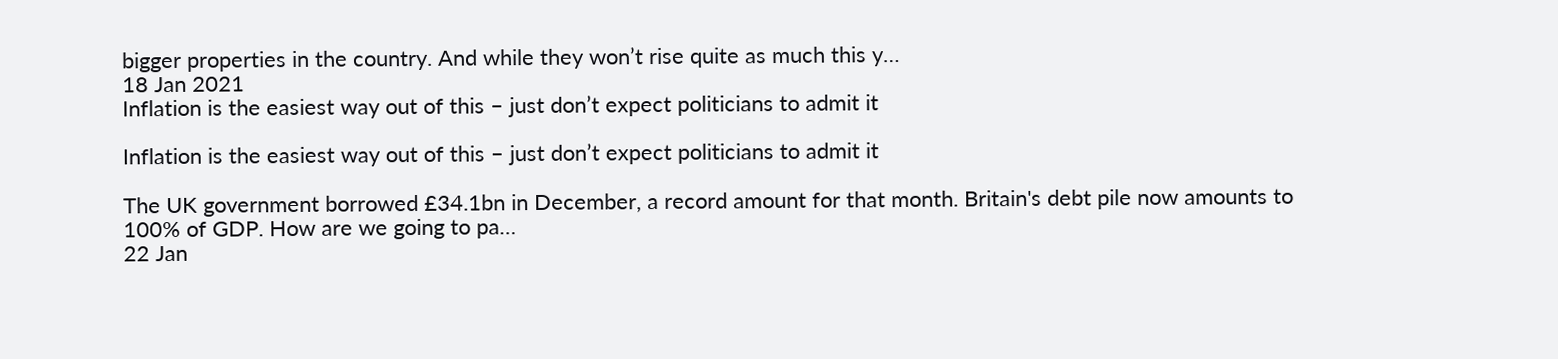bigger properties in the country. And while they won’t rise quite as much this y…
18 Jan 2021
Inflation is the easiest way out of this – just don’t expect politicians to admit it

Inflation is the easiest way out of this – just don’t expect politicians to admit it

The UK government borrowed £34.1bn in December, a record amount for that month. Britain's debt pile now amounts to 100% of GDP. How are we going to pa…
22 Jan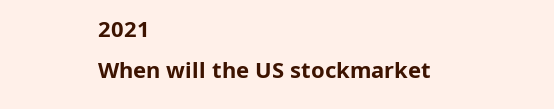2021
When will the US stockmarket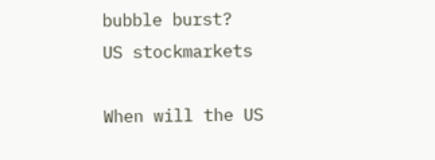bubble burst?
US stockmarkets

When will the US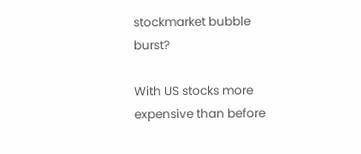stockmarket bubble burst?

With US stocks more expensive than before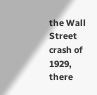the Wall Street crash of 1929, there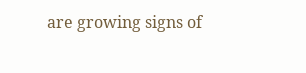are growing signs of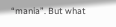“mania”. But what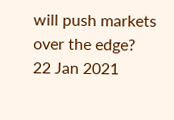will push markets over the edge?
22 Jan 2021